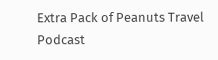Extra Pack of Peanuts Travel Podcast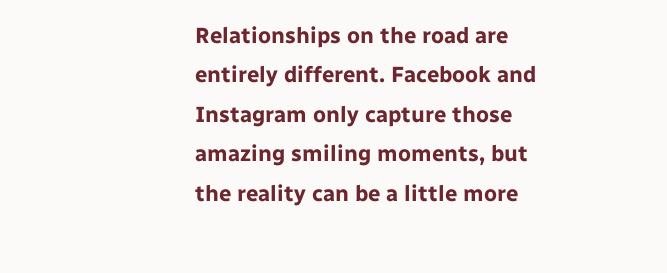Relationships on the road are entirely different. Facebook and Instagram only capture those amazing smiling moments, but the reality can be a little more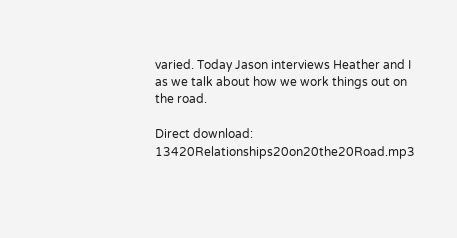varied. Today Jason interviews Heather and I as we talk about how we work things out on the road.

Direct download: 13420Relationships20on20the20Road.mp3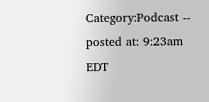Category:Podcast -- posted at: 9:23am EDT